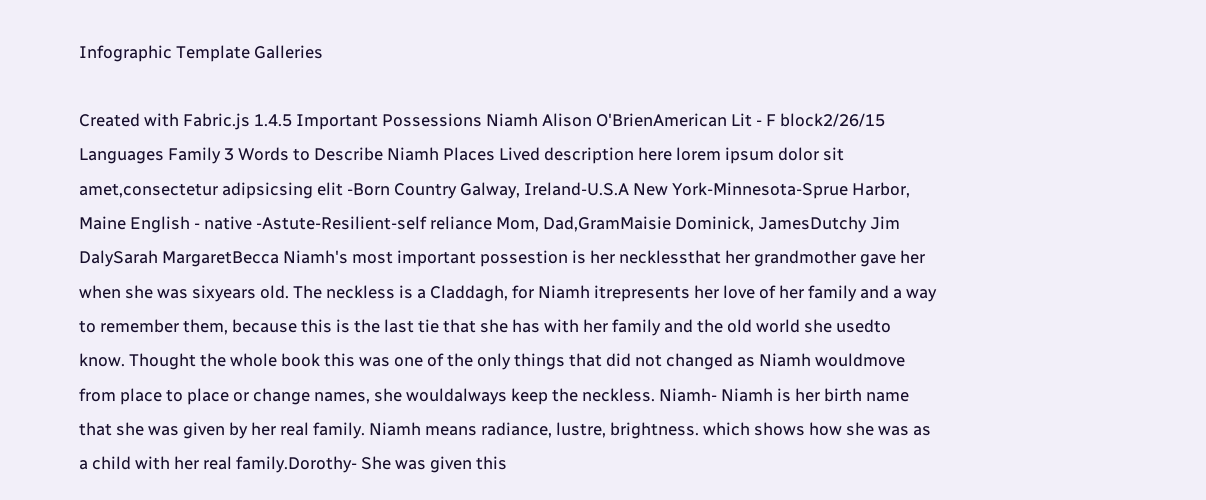Infographic Template Galleries

Created with Fabric.js 1.4.5 Important Possessions Niamh Alison O'BrienAmerican Lit - F block2/26/15 Languages Family 3 Words to Describe Niamh Places Lived description here lorem ipsum dolor sit amet,consectetur adipsicsing elit -Born Country Galway, Ireland-U.S.A New York-Minnesota-Sprue Harbor, Maine English - native -Astute-Resilient-self reliance Mom, Dad,GramMaisie Dominick, JamesDutchy Jim DalySarah MargaretBecca Niamh's most important possestion is her necklessthat her grandmother gave her when she was sixyears old. The neckless is a Claddagh, for Niamh itrepresents her love of her family and a way to remember them, because this is the last tie that she has with her family and the old world she usedto know. Thought the whole book this was one of the only things that did not changed as Niamh wouldmove from place to place or change names, she wouldalways keep the neckless. Niamh- Niamh is her birth name that she was given by her real family. Niamh means radiance, lustre, brightness. which shows how she was as a child with her real family.Dorothy- She was given this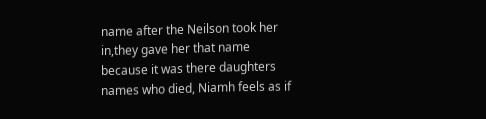name after the Neilson took her in,they gave her that name because it was there daughters names who died, Niamh feels as if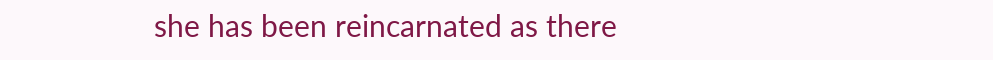she has been reincarnated as there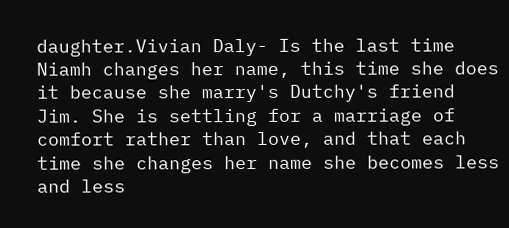daughter.Vivian Daly- Is the last time Niamh changes her name, this time she does it because she marry's Dutchy's friend Jim. She is settling for a marriage of comfort rather than love, and that each time she changes her name she becomes less and less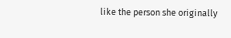like the person she originally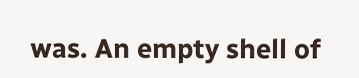was. An empty shell of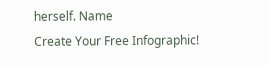herself. Name
Create Your Free Infographic!